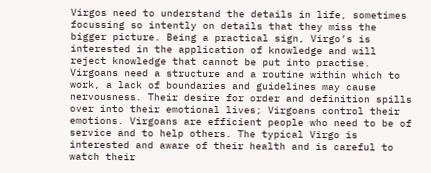Virgos need to understand the details in life, sometimes focussing so intently on details that they miss the bigger picture. Being a practical sign, Virgo’s is interested in the application of knowledge and will reject knowledge that cannot be put into practise. Virgoans need a structure and a routine within which to work, a lack of boundaries and guidelines may cause nervousness. Their desire for order and definition spills over into their emotional lives; Virgoans control their emotions. Virgoans are efficient people who need to be of service and to help others. The typical Virgo is interested and aware of their health and is careful to watch their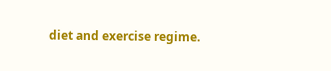diet and exercise regime.